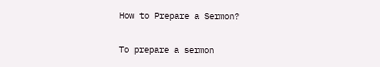How to Prepare a Sermon?

To prepare a sermon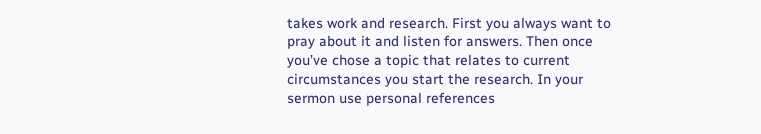takes work and research. First you always want to pray about it and listen for answers. Then once you’ve chose a topic that relates to current circumstances you start the research. In your sermon use personal references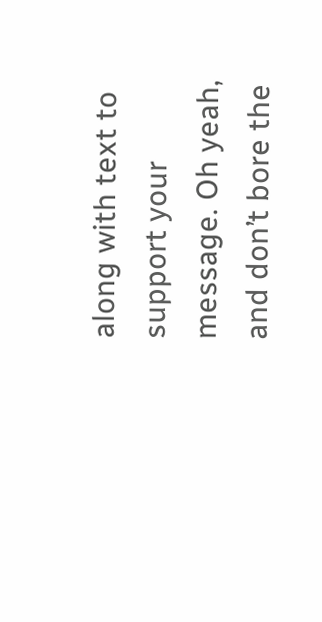along with text to support your message. Oh yeah, and don’t bore the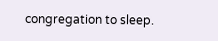congregation to sleep.